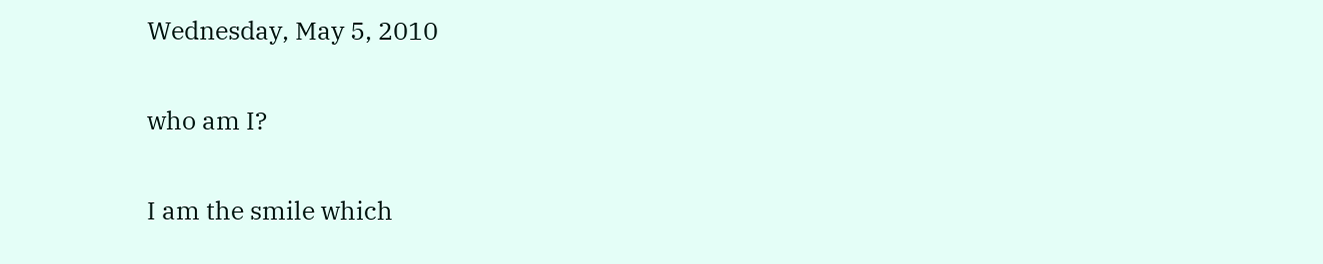Wednesday, May 5, 2010

who am I?

I am the smile which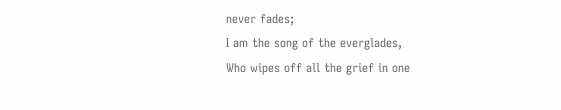never fades;
I am the song of the everglades,
Who wipes off all the grief in one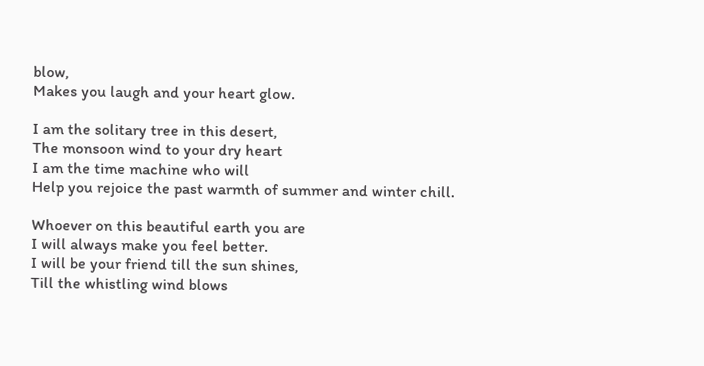blow,
Makes you laugh and your heart glow.

I am the solitary tree in this desert,
The monsoon wind to your dry heart
I am the time machine who will
Help you rejoice the past warmth of summer and winter chill.

Whoever on this beautiful earth you are
I will always make you feel better.
I will be your friend till the sun shines,
Till the whistling wind blows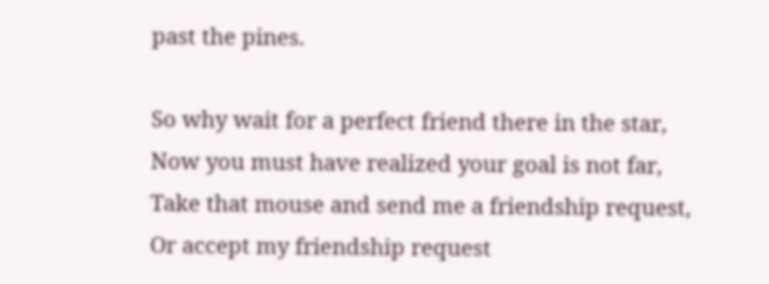past the pines.

So why wait for a perfect friend there in the star,
Now you must have realized your goal is not far,
Take that mouse and send me a friendship request,
Or accept my friendship request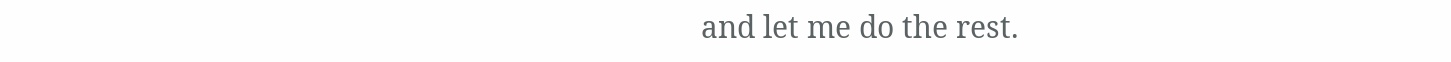and let me do the rest.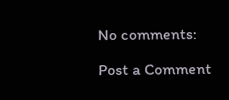No comments:

Post a Comment